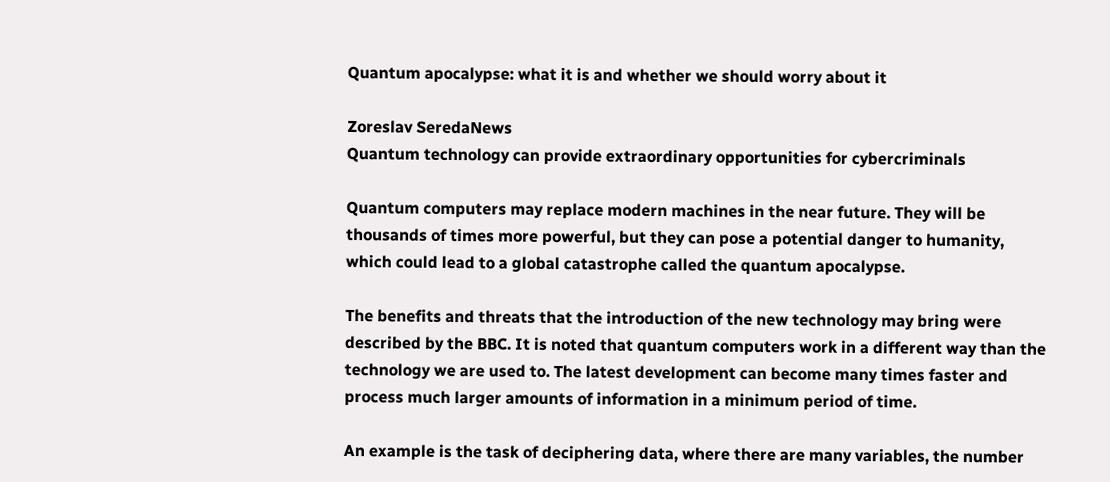Quantum apocalypse: what it is and whether we should worry about it

Zoreslav SeredaNews
Quantum technology can provide extraordinary opportunities for cybercriminals

Quantum computers may replace modern machines in the near future. They will be thousands of times more powerful, but they can pose a potential danger to humanity, which could lead to a global catastrophe called the quantum apocalypse.

The benefits and threats that the introduction of the new technology may bring were described by the BBC. It is noted that quantum computers work in a different way than the technology we are used to. The latest development can become many times faster and process much larger amounts of information in a minimum period of time.

An example is the task of deciphering data, where there are many variables, the number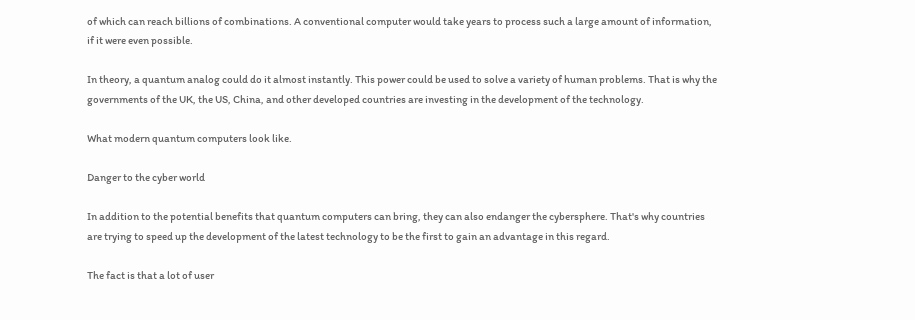of which can reach billions of combinations. A conventional computer would take years to process such a large amount of information, if it were even possible.

In theory, a quantum analog could do it almost instantly. This power could be used to solve a variety of human problems. That is why the governments of the UK, the US, China, and other developed countries are investing in the development of the technology.

What modern quantum computers look like.

Danger to the cyber world

In addition to the potential benefits that quantum computers can bring, they can also endanger the cybersphere. That's why countries are trying to speed up the development of the latest technology to be the first to gain an advantage in this regard.

The fact is that a lot of user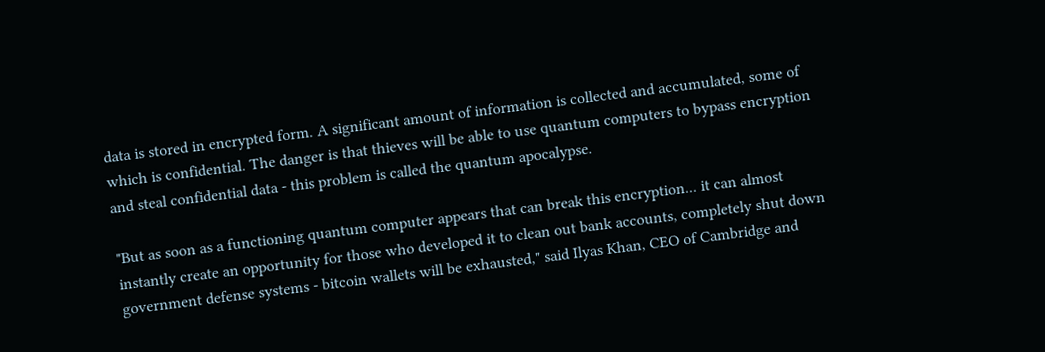data is stored in encrypted form. A significant amount of information is collected and accumulated, some of which is confidential. The danger is that thieves will be able to use quantum computers to bypass encryption and steal confidential data - this problem is called the quantum apocalypse.

"But as soon as a functioning quantum computer appears that can break this encryption... it can almost instantly create an opportunity for those who developed it to clean out bank accounts, completely shut down government defense systems - bitcoin wallets will be exhausted," said Ilyas Khan, CEO of Cambridge and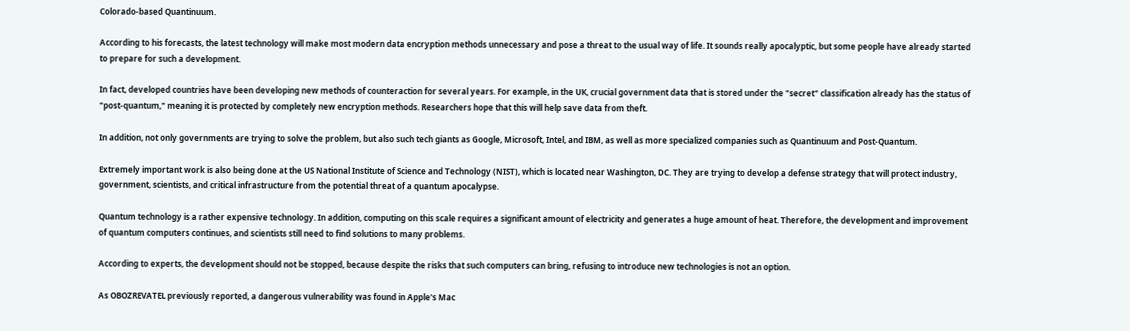Colorado-based Quantinuum.

According to his forecasts, the latest technology will make most modern data encryption methods unnecessary and pose a threat to the usual way of life. It sounds really apocalyptic, but some people have already started to prepare for such a development.

In fact, developed countries have been developing new methods of counteraction for several years. For example, in the UK, crucial government data that is stored under the "secret" classification already has the status of "post-quantum," meaning it is protected by completely new encryption methods. Researchers hope that this will help save data from theft.

In addition, not only governments are trying to solve the problem, but also such tech giants as Google, Microsoft, Intel, and IBM, as well as more specialized companies such as Quantinuum and Post-Quantum.

Extremely important work is also being done at the US National Institute of Science and Technology (NIST), which is located near Washington, DC. They are trying to develop a defense strategy that will protect industry, government, scientists, and critical infrastructure from the potential threat of a quantum apocalypse.

Quantum technology is a rather expensive technology. In addition, computing on this scale requires a significant amount of electricity and generates a huge amount of heat. Therefore, the development and improvement of quantum computers continues, and scientists still need to find solutions to many problems.

According to experts, the development should not be stopped, because despite the risks that such computers can bring, refusing to introduce new technologies is not an option.

As OBOZREVATEL previously reported, a dangerous vulnerability was found in Apple's Mac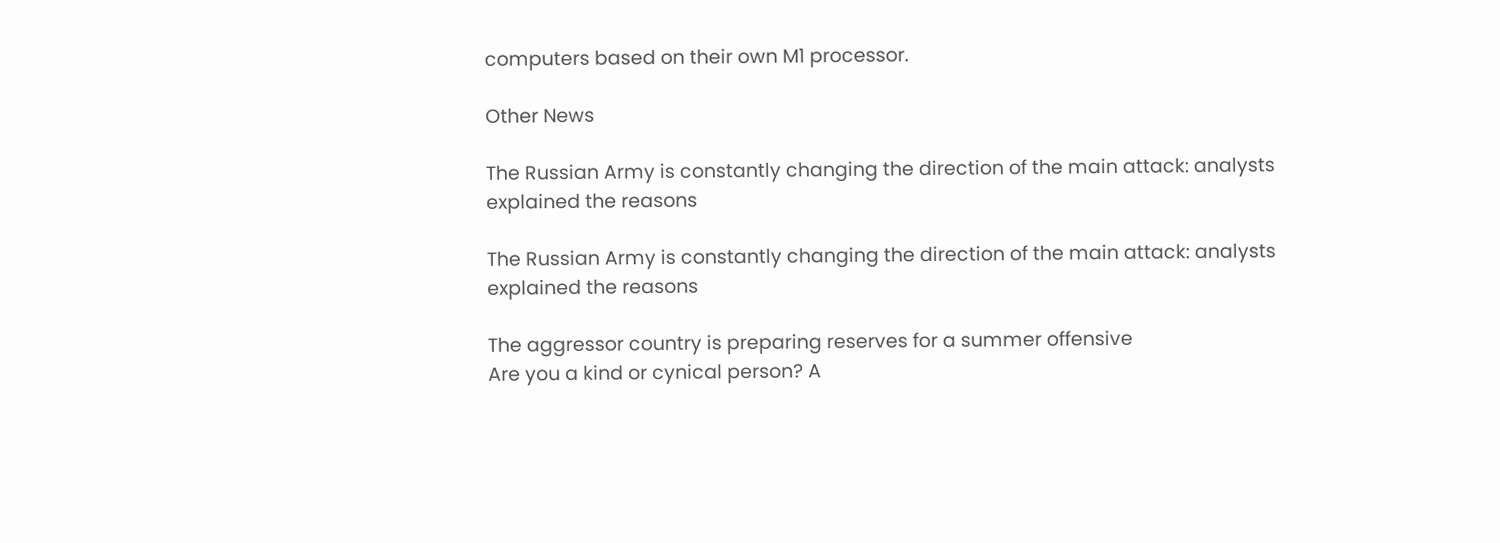computers based on their own M1 processor.

Other News

The Russian Army is constantly changing the direction of the main attack: analysts explained the reasons

The Russian Army is constantly changing the direction of the main attack: analysts explained the reasons

The aggressor country is preparing reserves for a summer offensive
Are you a kind or cynical person? A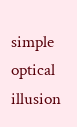simple optical illusion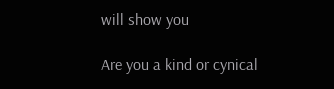will show you

Are you a kind or cynical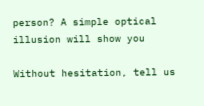person? A simple optical illusion will show you

Without hesitation, tell us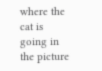where the cat is going in the picture